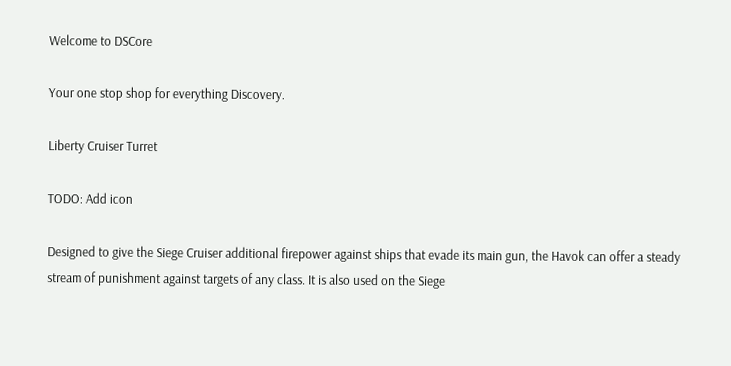Welcome to DSCore

Your one stop shop for everything Discovery.

Liberty Cruiser Turret

TODO: Add icon

Designed to give the Siege Cruiser additional firepower against ships that evade its main gun, the Havok can offer a steady stream of punishment against targets of any class. It is also used on the Siege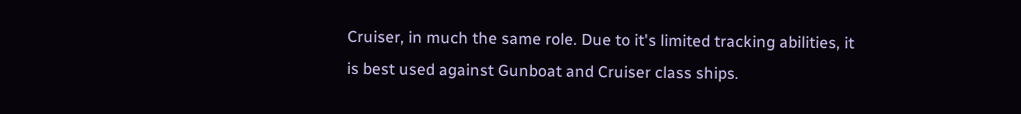Cruiser, in much the same role. Due to it's limited tracking abilities, it is best used against Gunboat and Cruiser class ships.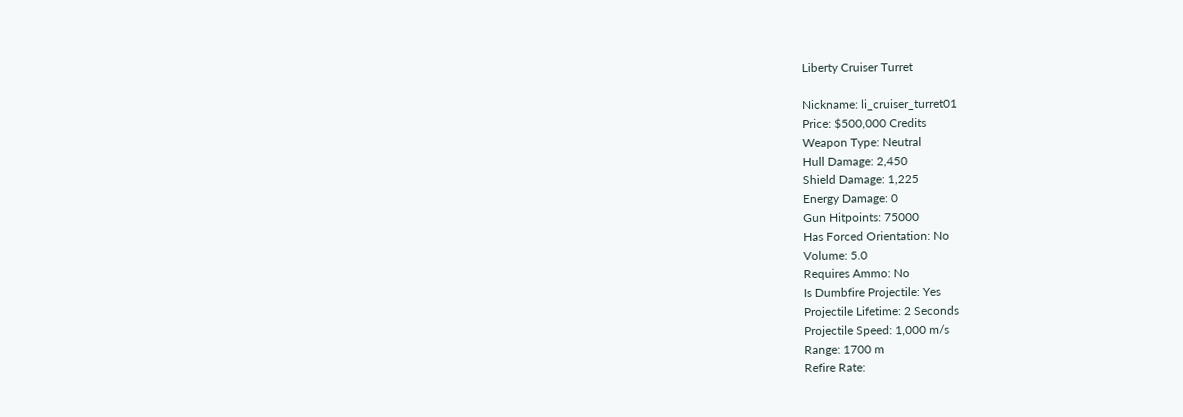Liberty Cruiser Turret

Nickname: li_cruiser_turret01
Price: $500,000 Credits
Weapon Type: Neutral
Hull Damage: 2,450
Shield Damage: 1,225
Energy Damage: 0
Gun Hitpoints: 75000
Has Forced Orientation: No
Volume: 5.0
Requires Ammo: No
Is Dumbfire Projectile: Yes
Projectile Lifetime: 2 Seconds
Projectile Speed: 1,000 m/s
Range: 1700 m
Refire Rate: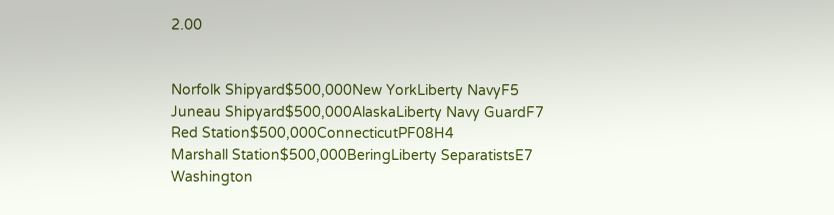2.00


Norfolk Shipyard$500,000New YorkLiberty NavyF5
Juneau Shipyard$500,000AlaskaLiberty Navy GuardF7
Red Station$500,000ConnecticutPF08H4
Marshall Station$500,000BeringLiberty SeparatistsE7
Washington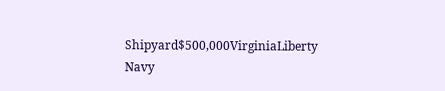Shipyard$500,000VirginiaLiberty Navy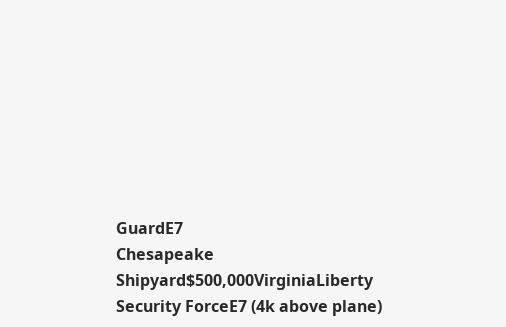GuardE7
Chesapeake Shipyard$500,000VirginiaLiberty Security ForceE7 (4k above plane)